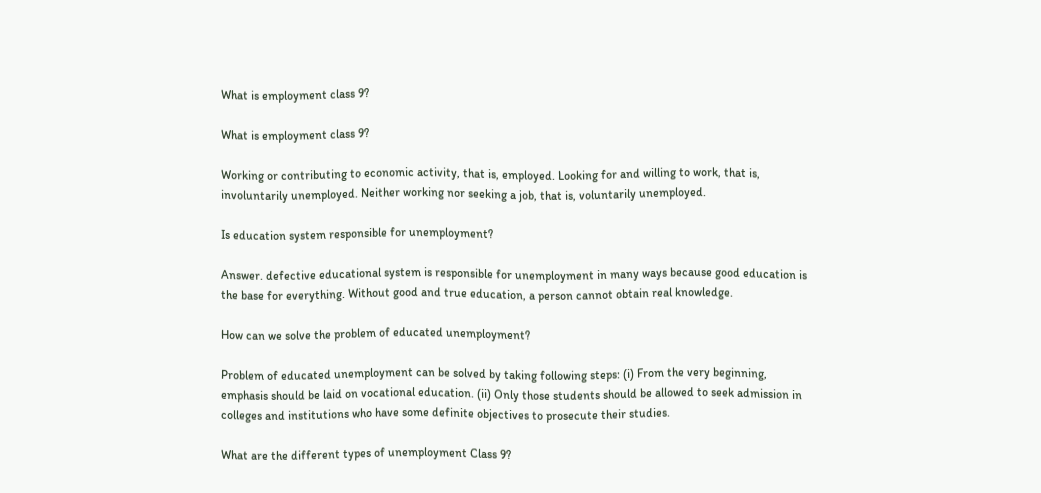What is employment class 9?

What is employment class 9?

Working or contributing to economic activity, that is, employed. Looking for and willing to work, that is, involuntarily unemployed. Neither working nor seeking a job, that is, voluntarily unemployed.

Is education system responsible for unemployment?

Answer. defective educational system is responsible for unemployment in many ways because good education is the base for everything. Without good and true education, a person cannot obtain real knowledge.

How can we solve the problem of educated unemployment?

Problem of educated unemployment can be solved by taking following steps: (i) From the very beginning, emphasis should be laid on vocational education. (ii) Only those students should be allowed to seek admission in colleges and institutions who have some definite objectives to prosecute their studies.

What are the different types of unemployment Class 9?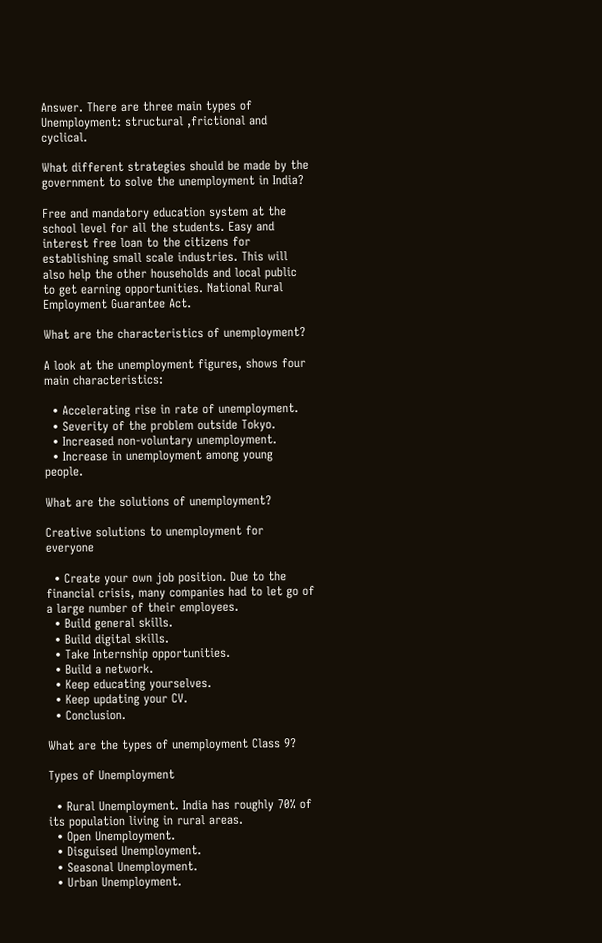Answer. There are three main types of Unemployment: structural ,frictional and cyclical.

What different strategies should be made by the government to solve the unemployment in India?

Free and mandatory education system at the school level for all the students. Easy and interest free loan to the citizens for establishing small scale industries. This will also help the other households and local public to get earning opportunities. National Rural Employment Guarantee Act.

What are the characteristics of unemployment?

A look at the unemployment figures, shows four main characteristics:

  • Accelerating rise in rate of unemployment.
  • Severity of the problem outside Tokyo.
  • Increased non-voluntary unemployment.
  • Increase in unemployment among young people.

What are the solutions of unemployment?

Creative solutions to unemployment for everyone

  • Create your own job position. Due to the financial crisis, many companies had to let go of a large number of their employees.
  • Build general skills.
  • Build digital skills.
  • Take Internship opportunities.
  • Build a network.
  • Keep educating yourselves.
  • Keep updating your CV.
  • Conclusion.

What are the types of unemployment Class 9?

Types of Unemployment

  • Rural Unemployment. India has roughly 70% of its population living in rural areas.
  • Open Unemployment.
  • Disguised Unemployment.
  • Seasonal Unemployment.
  • Urban Unemployment.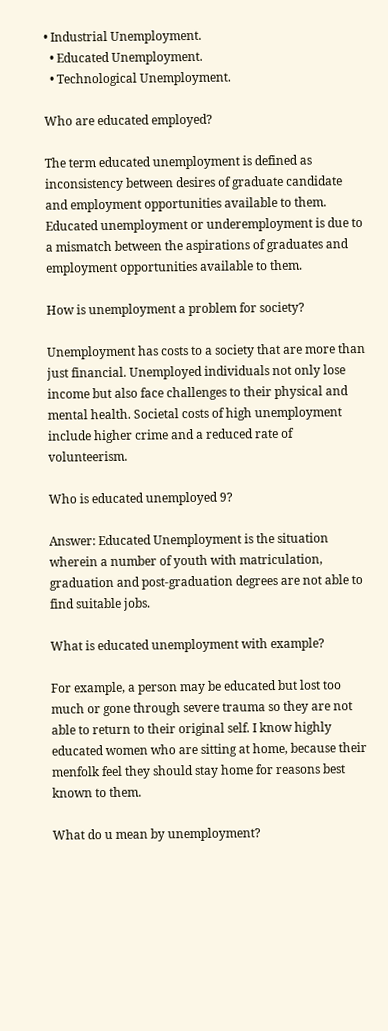• Industrial Unemployment.
  • Educated Unemployment.
  • Technological Unemployment.

Who are educated employed?

The term educated unemployment is defined as inconsistency between desires of graduate candidate and employment opportunities available to them. Educated unemployment or underemployment is due to a mismatch between the aspirations of graduates and employment opportunities available to them.

How is unemployment a problem for society?

Unemployment has costs to a society that are more than just financial. Unemployed individuals not only lose income but also face challenges to their physical and mental health. Societal costs of high unemployment include higher crime and a reduced rate of volunteerism.

Who is educated unemployed 9?

Answer: Educated Unemployment is the situation wherein a number of youth with matriculation, graduation and post-graduation degrees are not able to find suitable jobs.

What is educated unemployment with example?

For example, a person may be educated but lost too much or gone through severe trauma so they are not able to return to their original self. I know highly educated women who are sitting at home, because their menfolk feel they should stay home for reasons best known to them.

What do u mean by unemployment?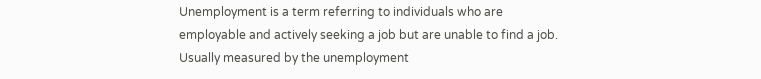Unemployment is a term referring to individuals who are employable and actively seeking a job but are unable to find a job. Usually measured by the unemployment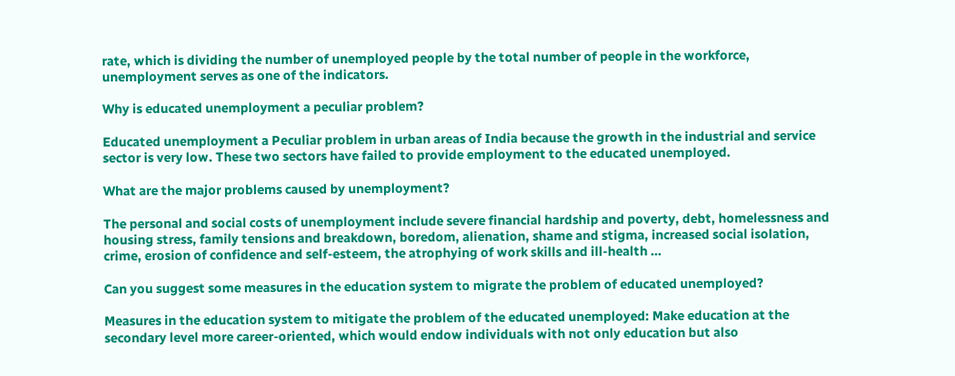rate, which is dividing the number of unemployed people by the total number of people in the workforce, unemployment serves as one of the indicators.

Why is educated unemployment a peculiar problem?

Educated unemployment a Peculiar problem in urban areas of India because the growth in the industrial and service sector is very low. These two sectors have failed to provide employment to the educated unemployed.

What are the major problems caused by unemployment?

The personal and social costs of unemployment include severe financial hardship and poverty, debt, homelessness and housing stress, family tensions and breakdown, boredom, alienation, shame and stigma, increased social isolation, crime, erosion of confidence and self-esteem, the atrophying of work skills and ill-health …

Can you suggest some measures in the education system to migrate the problem of educated unemployed?

Measures in the education system to mitigate the problem of the educated unemployed: Make education at the secondary level more career-oriented, which would endow individuals with not only education but also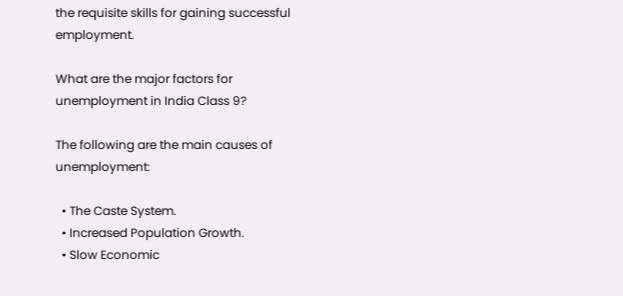the requisite skills for gaining successful employment.

What are the major factors for unemployment in India Class 9?

The following are the main causes of unemployment:

  • The Caste System.
  • Increased Population Growth.
  • Slow Economic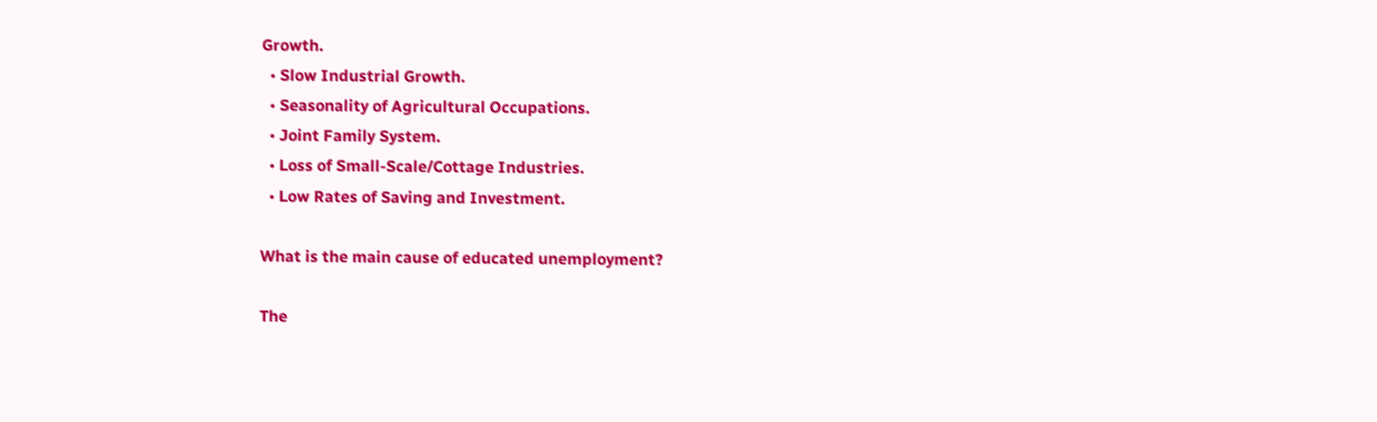Growth.
  • Slow Industrial Growth.
  • Seasonality of Agricultural Occupations.
  • Joint Family System.
  • Loss of Small-Scale/Cottage Industries.
  • Low Rates of Saving and Investment.

What is the main cause of educated unemployment?

The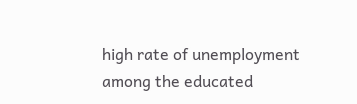high rate of unemployment among the educated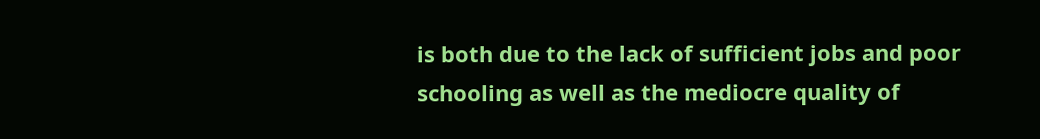is both due to the lack of sufficient jobs and poor schooling as well as the mediocre quality of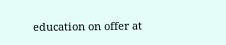education on offer at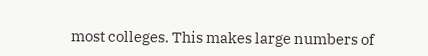most colleges. This makes large numbers of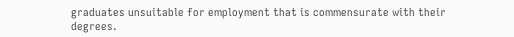graduates unsuitable for employment that is commensurate with their degrees.